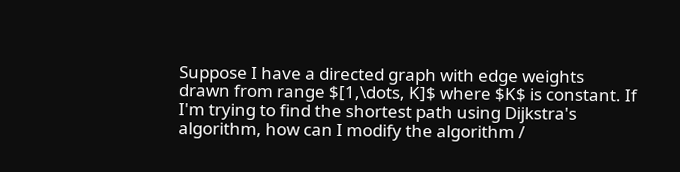Suppose I have a directed graph with edge weights drawn from range $[1,\dots, K]$ where $K$ is constant. If I'm trying to find the shortest path using Dijkstra's algorithm, how can I modify the algorithm /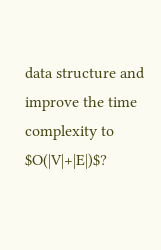data structure and improve the time complexity to $O(|V|+|E|)$?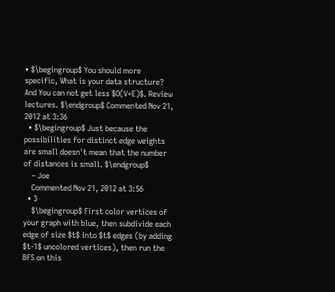• $\begingroup$ You should more specific, What is your data structure? And You can not get less $O(V+E)$. Review lectures. $\endgroup$ Commented Nov 21, 2012 at 3:36
  • $\begingroup$ Just because the possibilities for distinct edge weights are small doesn't mean that the number of distances is small. $\endgroup$
    – Joe
    Commented Nov 21, 2012 at 3:56
  • 3
    $\begingroup$ First color vertices of your graph with blue, then subdivide each edge of size $t$ into $t$ edges (by adding $t-1$ uncolored vertices), then run the BFS on this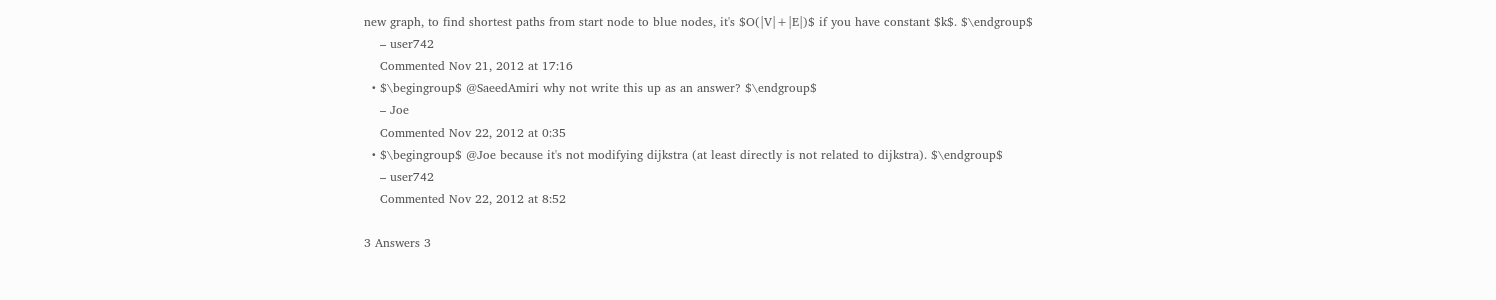new graph, to find shortest paths from start node to blue nodes, it's $O(|V|+|E|)$ if you have constant $k$. $\endgroup$
    – user742
    Commented Nov 21, 2012 at 17:16
  • $\begingroup$ @SaeedAmiri why not write this up as an answer? $\endgroup$
    – Joe
    Commented Nov 22, 2012 at 0:35
  • $\begingroup$ @Joe because it's not modifying dijkstra (at least directly is not related to dijkstra). $\endgroup$
    – user742
    Commented Nov 22, 2012 at 8:52

3 Answers 3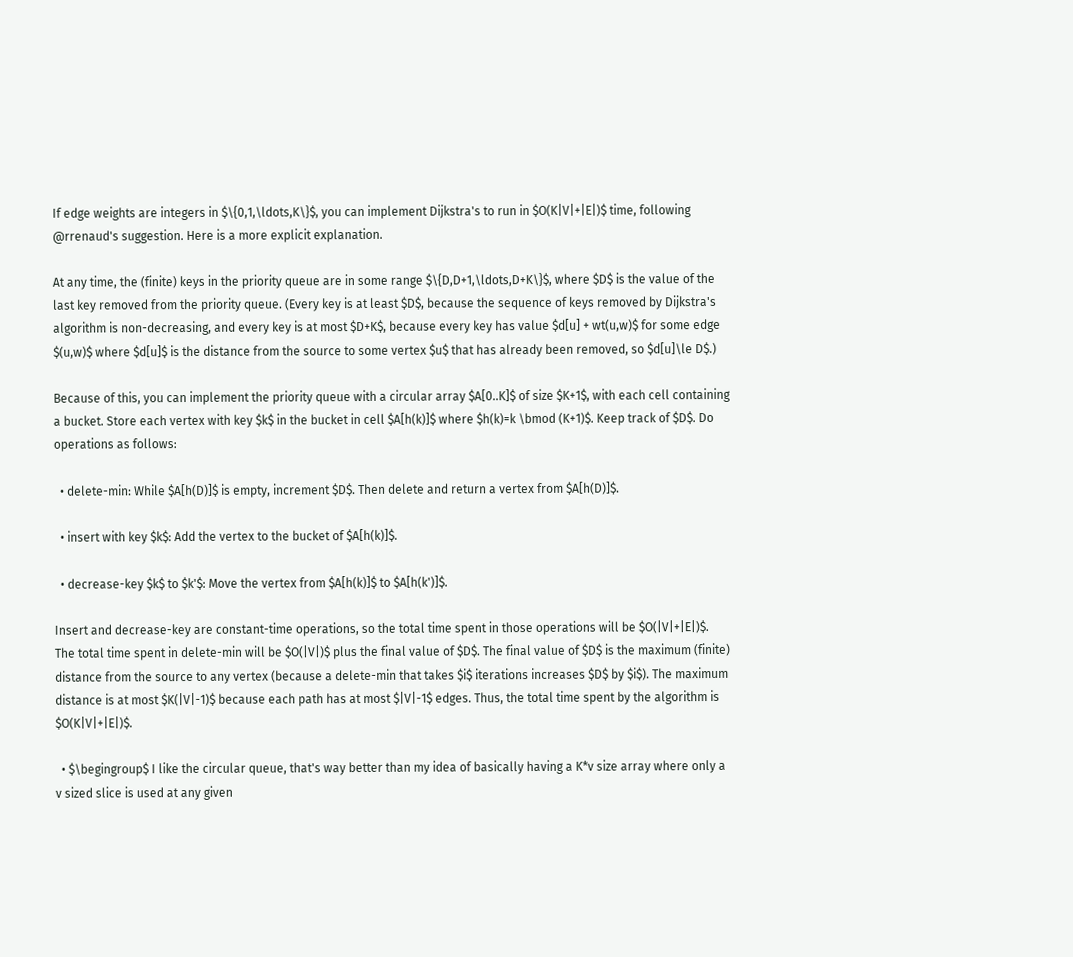If edge weights are integers in $\{0,1,\ldots,K\}$, you can implement Dijkstra's to run in $O(K|V|+|E|)$ time, following @rrenaud's suggestion. Here is a more explicit explanation.

At any time, the (finite) keys in the priority queue are in some range $\{D,D+1,\ldots,D+K\}$, where $D$ is the value of the last key removed from the priority queue. (Every key is at least $D$, because the sequence of keys removed by Dijkstra's algorithm is non-decreasing, and every key is at most $D+K$, because every key has value $d[u] + wt(u,w)$ for some edge $(u,w)$ where $d[u]$ is the distance from the source to some vertex $u$ that has already been removed, so $d[u]\le D$.)

Because of this, you can implement the priority queue with a circular array $A[0..K]$ of size $K+1$, with each cell containing a bucket. Store each vertex with key $k$ in the bucket in cell $A[h(k)]$ where $h(k)=k \bmod (K+1)$. Keep track of $D$. Do operations as follows:

  • delete-min: While $A[h(D)]$ is empty, increment $D$. Then delete and return a vertex from $A[h(D)]$.

  • insert with key $k$: Add the vertex to the bucket of $A[h(k)]$.

  • decrease-key $k$ to $k'$: Move the vertex from $A[h(k)]$ to $A[h(k')]$.

Insert and decrease-key are constant-time operations, so the total time spent in those operations will be $O(|V|+|E|)$. The total time spent in delete-min will be $O(|V|)$ plus the final value of $D$. The final value of $D$ is the maximum (finite) distance from the source to any vertex (because a delete-min that takes $i$ iterations increases $D$ by $i$). The maximum distance is at most $K(|V|-1)$ because each path has at most $|V|-1$ edges. Thus, the total time spent by the algorithm is $O(K|V|+|E|)$.

  • $\begingroup$ I like the circular queue, that's way better than my idea of basically having a K*v size array where only a v sized slice is used at any given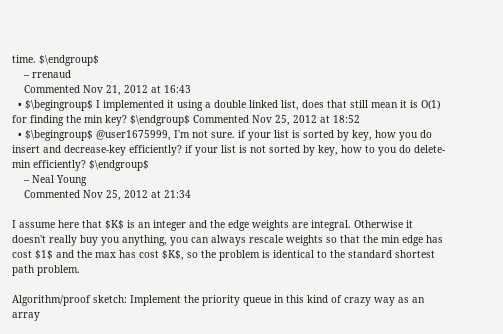time. $\endgroup$
    – rrenaud
    Commented Nov 21, 2012 at 16:43
  • $\begingroup$ I implemented it using a double linked list, does that still mean it is O(1) for finding the min key? $\endgroup$ Commented Nov 25, 2012 at 18:52
  • $\begingroup$ @user1675999, I'm not sure. if your list is sorted by key, how you do insert and decrease-key efficiently? if your list is not sorted by key, how to you do delete-min efficiently? $\endgroup$
    – Neal Young
    Commented Nov 25, 2012 at 21:34

I assume here that $K$ is an integer and the edge weights are integral. Otherwise it doesn't really buy you anything, you can always rescale weights so that the min edge has cost $1$ and the max has cost $K$, so the problem is identical to the standard shortest path problem.

Algorithm/proof sketch: Implement the priority queue in this kind of crazy way as an array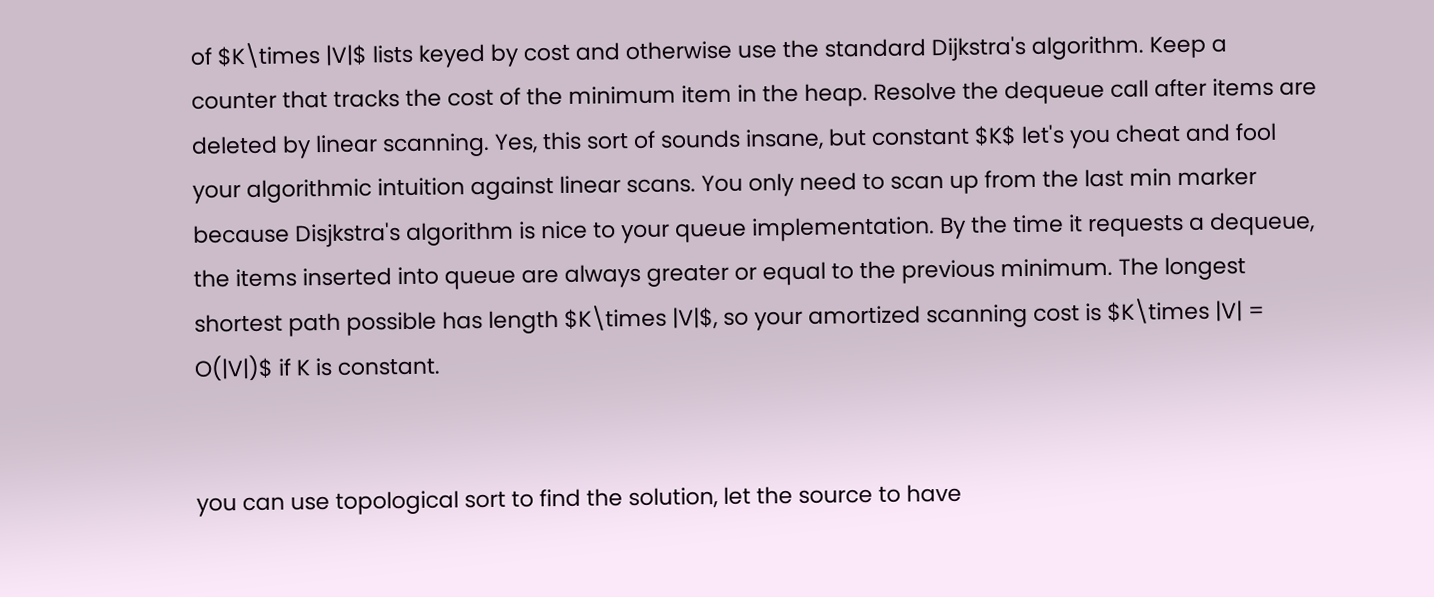of $K\times |V|$ lists keyed by cost and otherwise use the standard Dijkstra's algorithm. Keep a counter that tracks the cost of the minimum item in the heap. Resolve the dequeue call after items are deleted by linear scanning. Yes, this sort of sounds insane, but constant $K$ let's you cheat and fool your algorithmic intuition against linear scans. You only need to scan up from the last min marker because Disjkstra's algorithm is nice to your queue implementation. By the time it requests a dequeue, the items inserted into queue are always greater or equal to the previous minimum. The longest shortest path possible has length $K\times |V|$, so your amortized scanning cost is $K\times |V| = O(|V|)$ if K is constant.


you can use topological sort to find the solution, let the source to have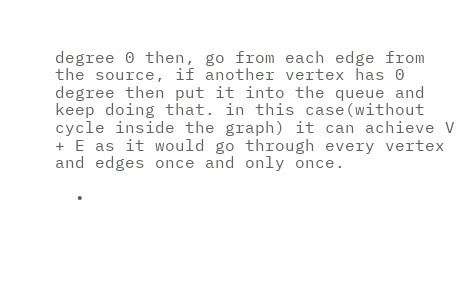degree 0 then, go from each edge from the source, if another vertex has 0 degree then put it into the queue and keep doing that. in this case(without cycle inside the graph) it can achieve V + E as it would go through every vertex and edges once and only once.

  •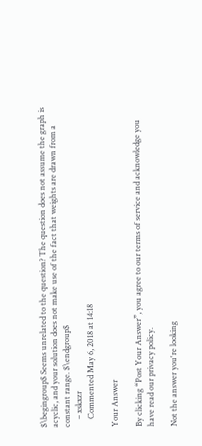$\begingroup$ Seems unrelated to the question? The question does not assume the graph is acyclic, and your solution does not make use of the fact that weights are drawn from a constant range. $\endgroup$
    – xskxzr
    Commented May 6, 2018 at 14:18

Your Answer

By clicking “Post Your Answer”, you agree to our terms of service and acknowledge you have read our privacy policy.

Not the answer you're looking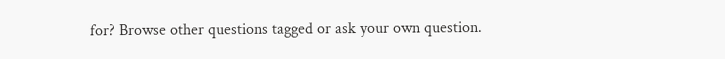for? Browse other questions tagged or ask your own question.